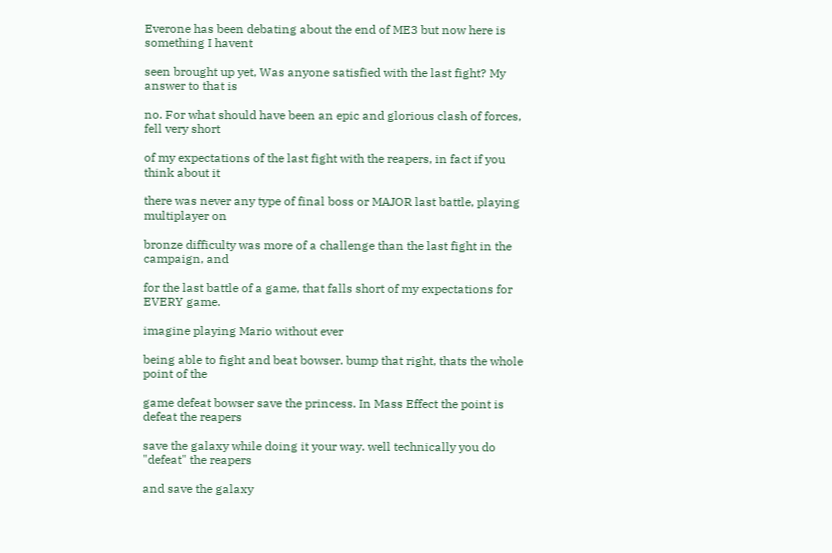Everone has been debating about the end of ME3 but now here is something I havent

seen brought up yet, Was anyone satisfied with the last fight? My answer to that is

no. For what should have been an epic and glorious clash of forces, fell very short

of my expectations of the last fight with the reapers, in fact if you think about it

there was never any type of final boss or MAJOR last battle, playing multiplayer on

bronze difficulty was more of a challenge than the last fight in the campaign, and

for the last battle of a game, that falls short of my expectations for EVERY game.

imagine playing Mario without ever

being able to fight and beat bowser. bump that right, thats the whole point of the

game defeat bowser save the princess. In Mass Effect the point is defeat the reapers

save the galaxy while doing it your way. well technically you do "defeat" the reapers

and save the galaxy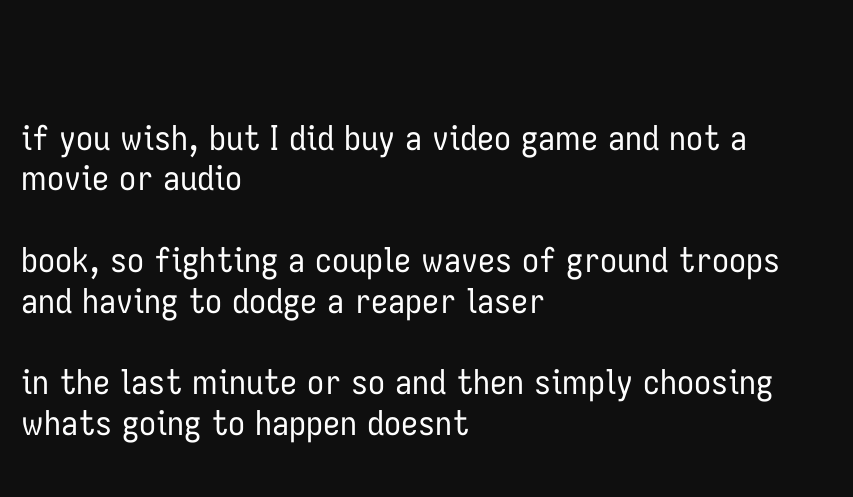if you wish, but I did buy a video game and not a movie or audio

book, so fighting a couple waves of ground troops and having to dodge a reaper laser

in the last minute or so and then simply choosing whats going to happen doesnt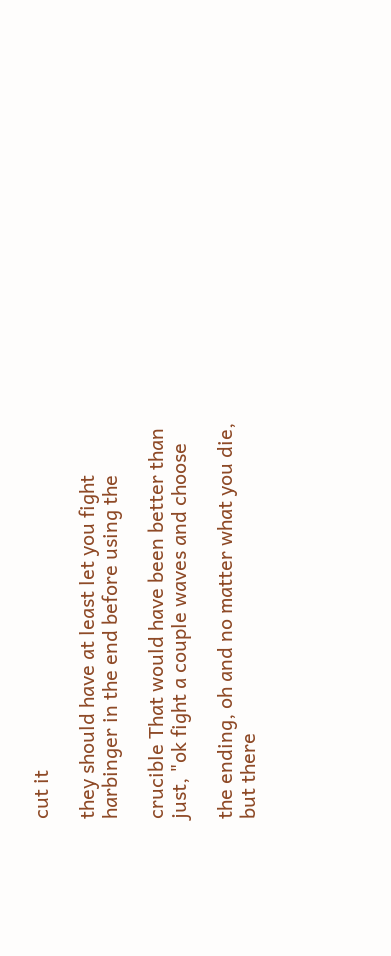cut it

they should have at least let you fight harbinger in the end before using the

crucible That would have been better than just, "ok fight a couple waves and choose

the ending, oh and no matter what you die, but there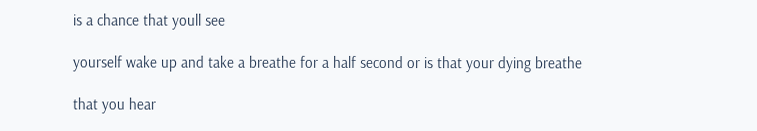is a chance that youll see

yourself wake up and take a breathe for a half second or is that your dying breathe

that you hear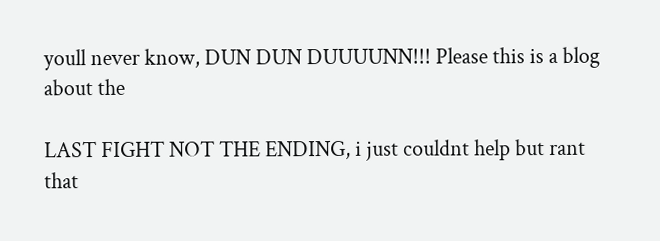youll never know, DUN DUN DUUUUNN!!! Please this is a blog about the

LAST FIGHT NOT THE ENDING, i just couldnt help but rant that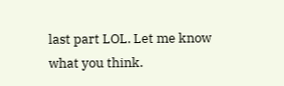last part LOL. Let me know what you think.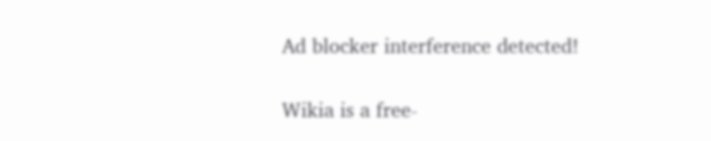Ad blocker interference detected!

Wikia is a free-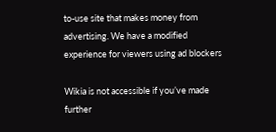to-use site that makes money from advertising. We have a modified experience for viewers using ad blockers

Wikia is not accessible if you’ve made further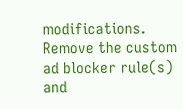modifications. Remove the custom ad blocker rule(s) and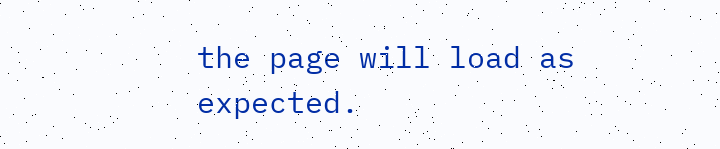the page will load as expected.